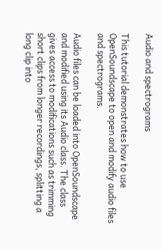Audio and spectrograms

This tutorial demonstrates how to use OpenSoundscape to open and modify audio files and spectrograms.

Audio files can be loaded into OpenSoundscape and modified using its Audio class. The class gives access to modifications such as trimming short clips from longer recordings, splitting a long clip into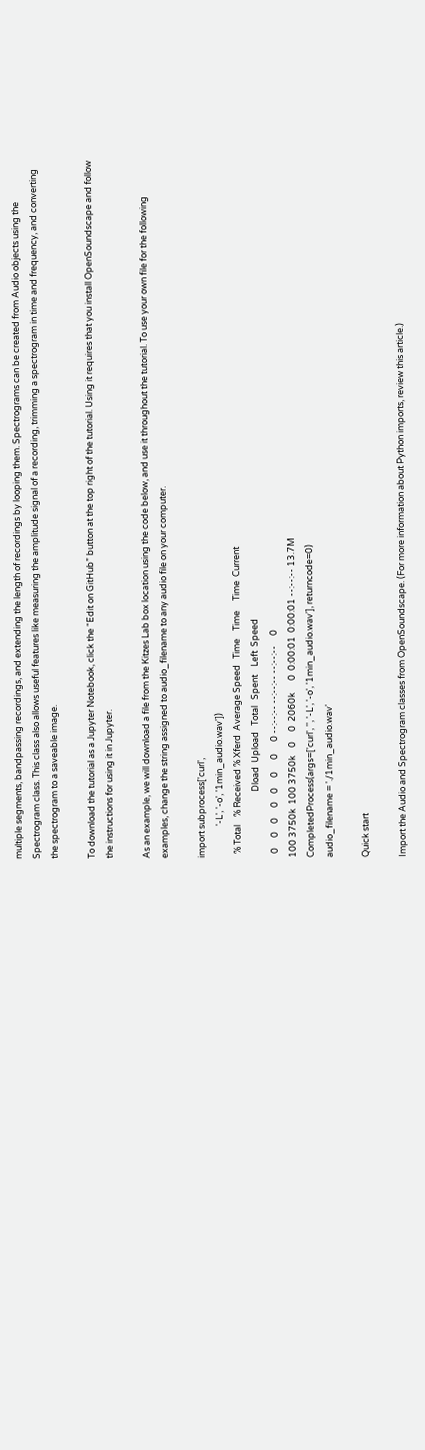multiple segments, bandpassing recordings, and extending the length of recordings by looping them. Spectrograms can be created from Audio objects using the Spectrogram class. This class also allows useful features like measuring the amplitude signal of a recording, trimming a spectrogram in time and frequency, and converting the spectrogram to a saveable image.

To download the tutorial as a Jupyter Notebook, click the “Edit on GitHub” button at the top right of the tutorial. Using it requires that you install OpenSoundscape and follow the instructions for using it in Jupyter.

As an example, we will download a file from the Kitzes Lab box location using the code below, and use it throughout the tutorial. To use your own file for the following examples, change the string assigned to audio_filename to any audio file on your computer.

import subprocess['curl',
                '-L', '-o', '1min_audio.wav'])
  % Total    % Received % Xferd  Average Speed   Time    Time     Time  Current
                                 Dload  Upload   Total   Spent    Left  Speed
  0     0    0     0    0     0      0      0 --:--:-- --:--:-- --:--:--     0
100 3750k  100 3750k    0     0  2060k      0  0:00:01  0:00:01 --:--:-- 13.7M
CompletedProcess(args=['curl', '', '-L', '-o', '1min_audio.wav'], returncode=0)
audio_filename = './1min_audio.wav'

Quick start

Import the Audio and Spectrogram classes from OpenSoundscape. (For more information about Python imports, review this article.)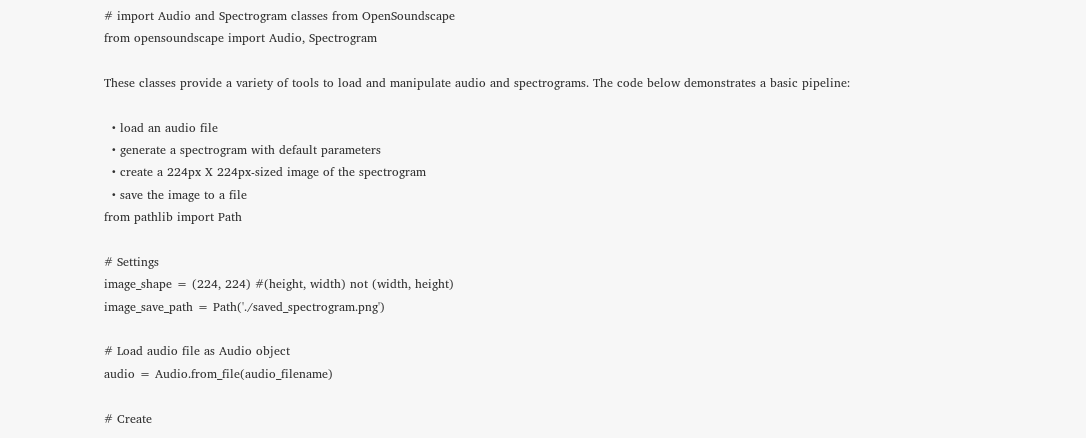# import Audio and Spectrogram classes from OpenSoundscape
from opensoundscape import Audio, Spectrogram

These classes provide a variety of tools to load and manipulate audio and spectrograms. The code below demonstrates a basic pipeline:

  • load an audio file
  • generate a spectrogram with default parameters
  • create a 224px X 224px-sized image of the spectrogram
  • save the image to a file
from pathlib import Path

# Settings
image_shape = (224, 224) #(height, width) not (width, height)
image_save_path = Path('./saved_spectrogram.png')

# Load audio file as Audio object
audio = Audio.from_file(audio_filename)

# Create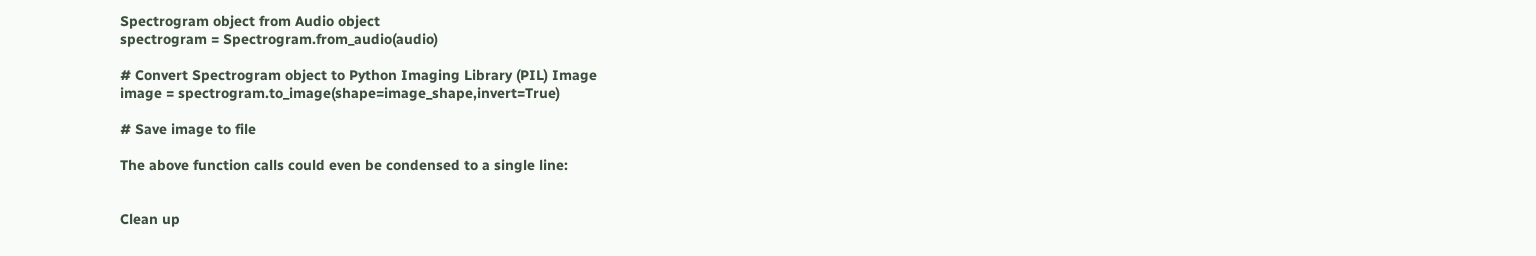Spectrogram object from Audio object
spectrogram = Spectrogram.from_audio(audio)

# Convert Spectrogram object to Python Imaging Library (PIL) Image
image = spectrogram.to_image(shape=image_shape,invert=True)

# Save image to file

The above function calls could even be condensed to a single line:


Clean up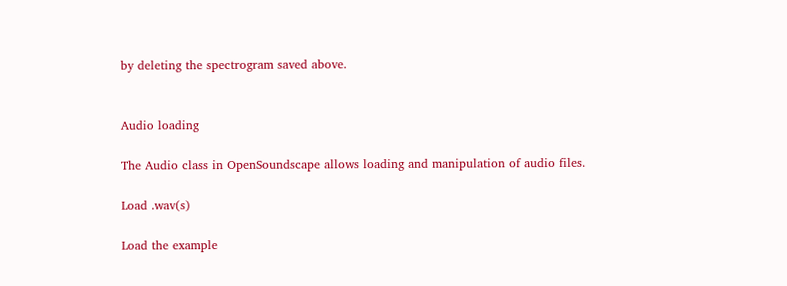by deleting the spectrogram saved above.


Audio loading

The Audio class in OpenSoundscape allows loading and manipulation of audio files.

Load .wav(s)

Load the example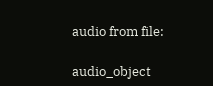audio from file:

audio_object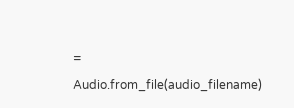= Audio.from_file(audio_filename)